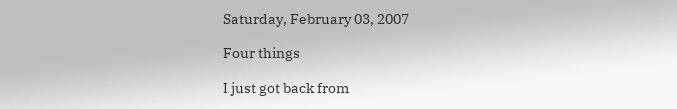Saturday, February 03, 2007

Four things

I just got back from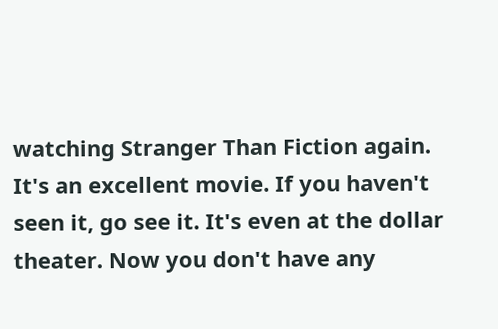watching Stranger Than Fiction again. It's an excellent movie. If you haven't seen it, go see it. It's even at the dollar theater. Now you don't have any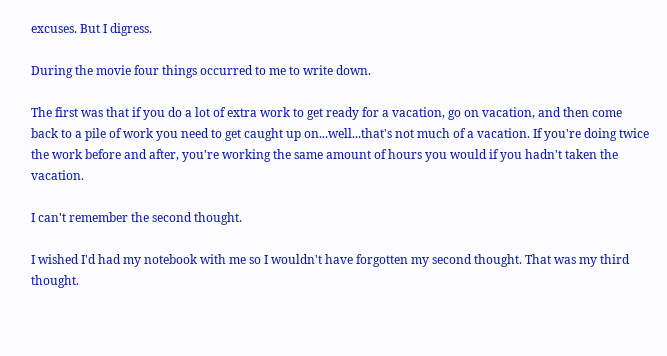excuses. But I digress.

During the movie four things occurred to me to write down.

The first was that if you do a lot of extra work to get ready for a vacation, go on vacation, and then come back to a pile of work you need to get caught up on...well...that's not much of a vacation. If you're doing twice the work before and after, you're working the same amount of hours you would if you hadn't taken the vacation.

I can't remember the second thought.

I wished I'd had my notebook with me so I wouldn't have forgotten my second thought. That was my third thought.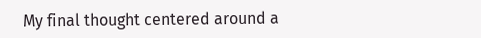My final thought centered around a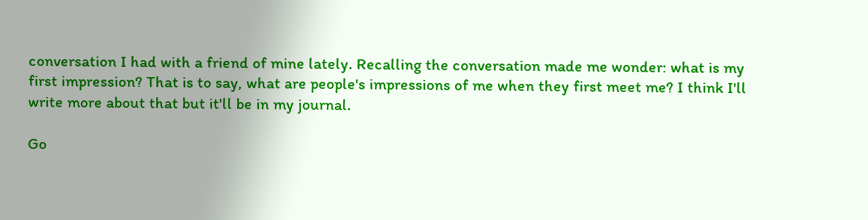conversation I had with a friend of mine lately. Recalling the conversation made me wonder: what is my first impression? That is to say, what are people's impressions of me when they first meet me? I think I'll write more about that but it'll be in my journal.

Go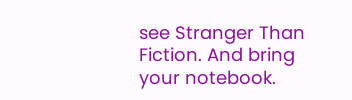see Stranger Than Fiction. And bring your notebook.